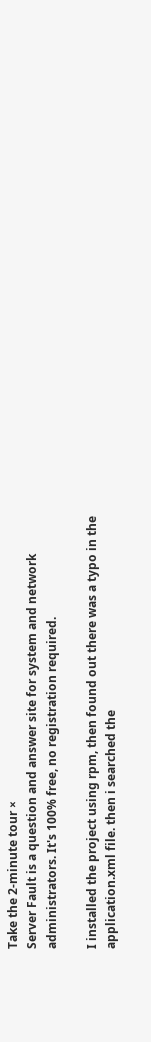Take the 2-minute tour ×
Server Fault is a question and answer site for system and network administrators. It's 100% free, no registration required.

I installed the project using rpm, then found out there was a typo in the application.xml file. then i searched the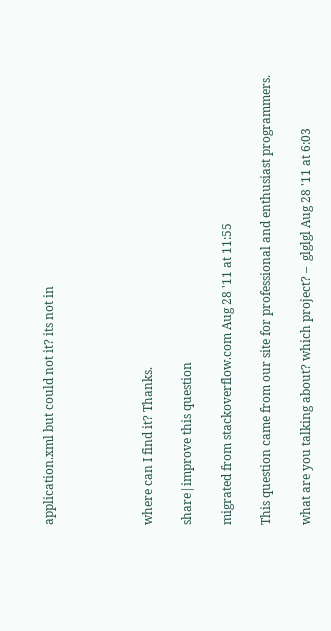application.xml but could not it? its not in




where can I find it? Thanks.

share|improve this question

migrated from stackoverflow.com Aug 28 '11 at 11:55

This question came from our site for professional and enthusiast programmers.

what are you talking about? which project? –  glglgl Aug 28 '11 at 6:03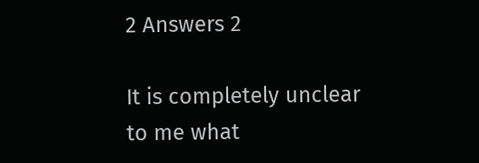2 Answers 2

It is completely unclear to me what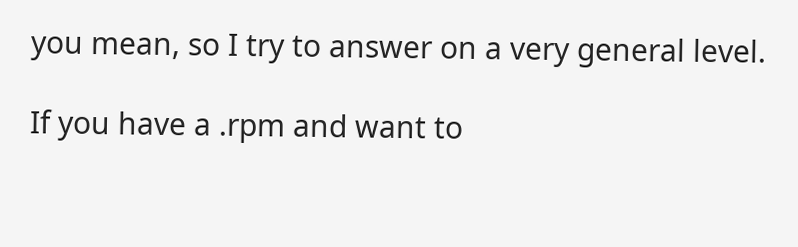you mean, so I try to answer on a very general level.

If you have a .rpm and want to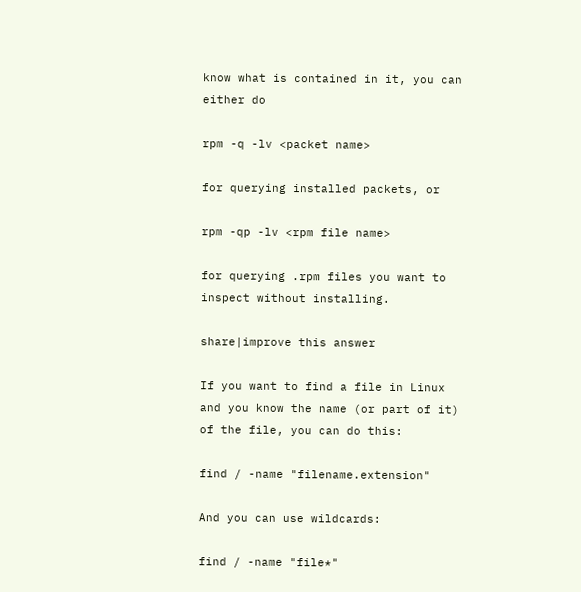know what is contained in it, you can either do

rpm -q -lv <packet name>

for querying installed packets, or

rpm -qp -lv <rpm file name>

for querying .rpm files you want to inspect without installing.

share|improve this answer

If you want to find a file in Linux and you know the name (or part of it) of the file, you can do this:

find / -name "filename.extension"

And you can use wildcards:

find / -name "file*"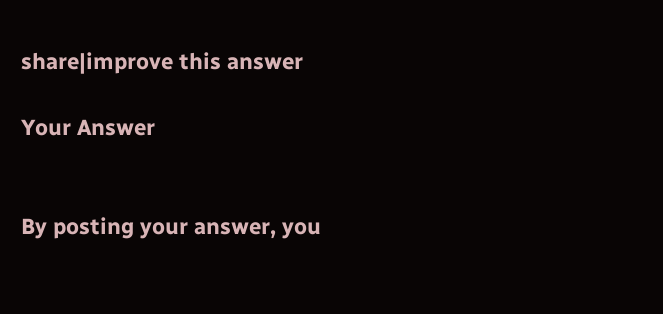share|improve this answer

Your Answer


By posting your answer, you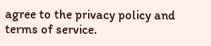agree to the privacy policy and terms of service.